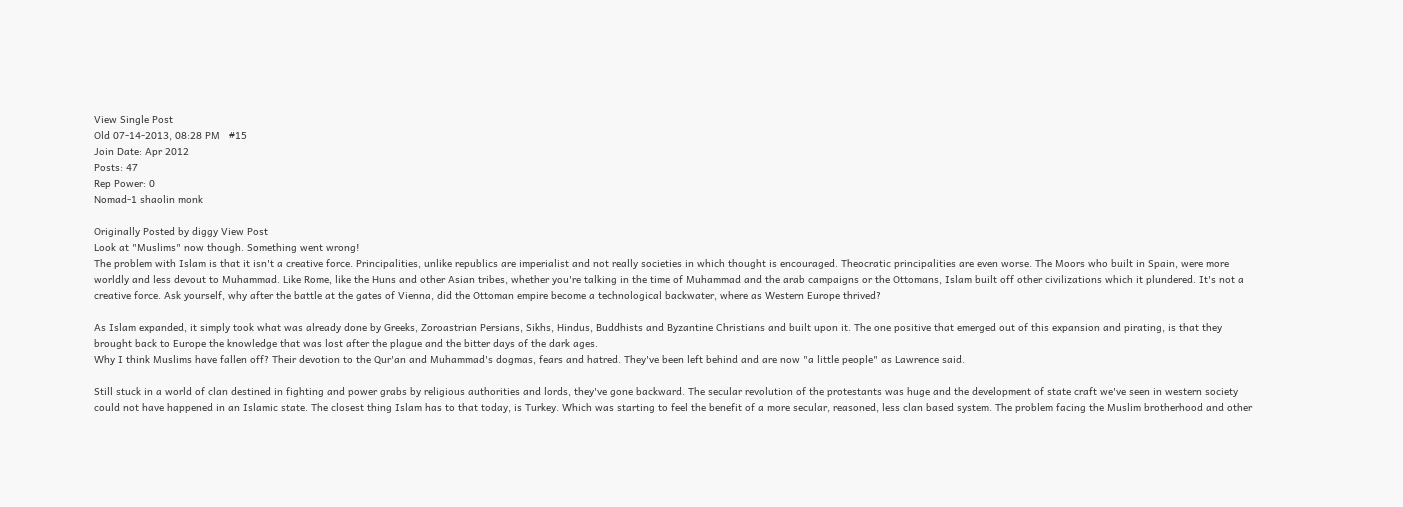View Single Post
Old 07-14-2013, 08:28 PM   #15
Join Date: Apr 2012
Posts: 47
Rep Power: 0
Nomad-1 shaolin monk

Originally Posted by diggy View Post
Look at "Muslims" now though. Something went wrong!
The problem with Islam is that it isn't a creative force. Principalities, unlike republics are imperialist and not really societies in which thought is encouraged. Theocratic principalities are even worse. The Moors who built in Spain, were more worldly and less devout to Muhammad. Like Rome, like the Huns and other Asian tribes, whether you're talking in the time of Muhammad and the arab campaigns or the Ottomans, Islam built off other civilizations which it plundered. It's not a creative force. Ask yourself, why after the battle at the gates of Vienna, did the Ottoman empire become a technological backwater, where as Western Europe thrived?

As Islam expanded, it simply took what was already done by Greeks, Zoroastrian Persians, Sikhs, Hindus, Buddhists and Byzantine Christians and built upon it. The one positive that emerged out of this expansion and pirating, is that they brought back to Europe the knowledge that was lost after the plague and the bitter days of the dark ages.
Why I think Muslims have fallen off? Their devotion to the Qur'an and Muhammad's dogmas, fears and hatred. They've been left behind and are now "a little people" as Lawrence said.

Still stuck in a world of clan destined in fighting and power grabs by religious authorities and lords, they've gone backward. The secular revolution of the protestants was huge and the development of state craft we've seen in western society could not have happened in an Islamic state. The closest thing Islam has to that today, is Turkey. Which was starting to feel the benefit of a more secular, reasoned, less clan based system. The problem facing the Muslim brotherhood and other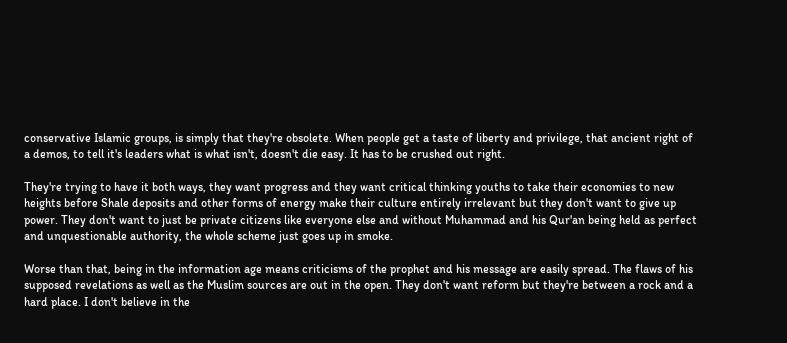conservative Islamic groups, is simply that they're obsolete. When people get a taste of liberty and privilege, that ancient right of a demos, to tell it's leaders what is what isn't, doesn't die easy. It has to be crushed out right.

They're trying to have it both ways, they want progress and they want critical thinking youths to take their economies to new heights before Shale deposits and other forms of energy make their culture entirely irrelevant but they don't want to give up power. They don't want to just be private citizens like everyone else and without Muhammad and his Qur'an being held as perfect and unquestionable authority, the whole scheme just goes up in smoke.

Worse than that, being in the information age means criticisms of the prophet and his message are easily spread. The flaws of his supposed revelations as well as the Muslim sources are out in the open. They don't want reform but they're between a rock and a hard place. I don't believe in the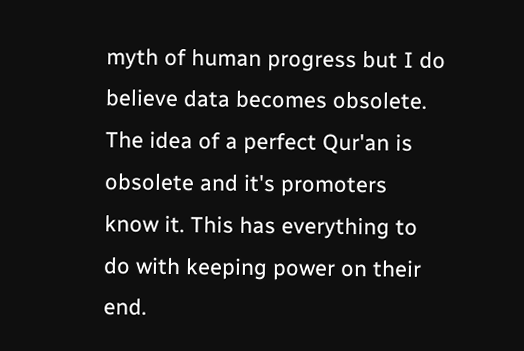myth of human progress but I do believe data becomes obsolete. The idea of a perfect Qur'an is obsolete and it's promoters know it. This has everything to do with keeping power on their end.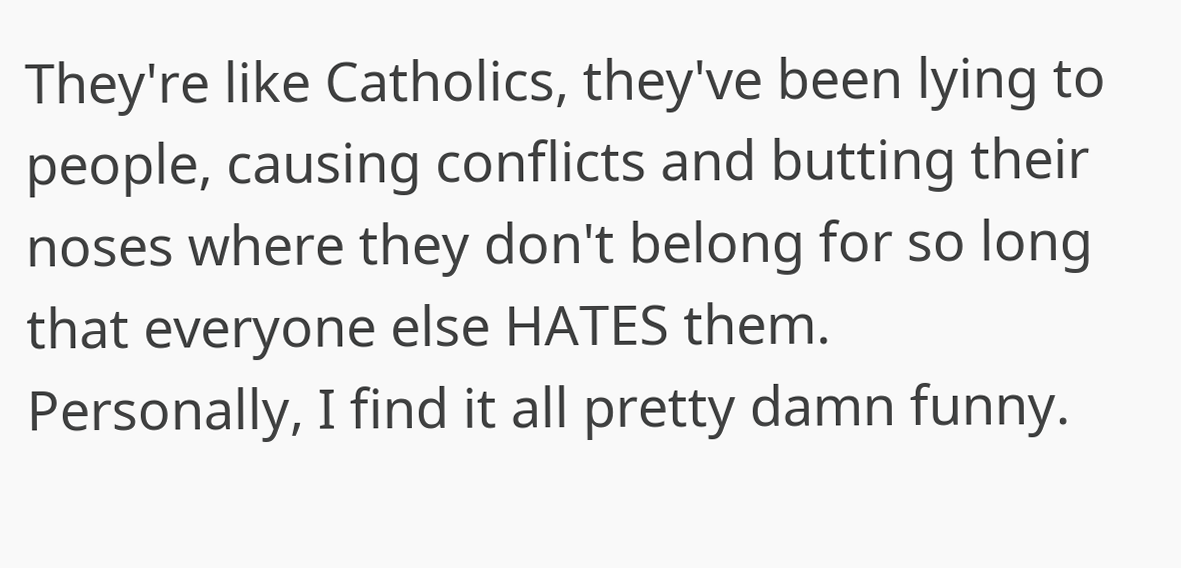They're like Catholics, they've been lying to people, causing conflicts and butting their noses where they don't belong for so long that everyone else HATES them.
Personally, I find it all pretty damn funny.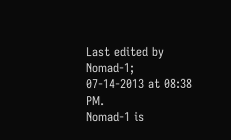Last edited by Nomad-1; 07-14-2013 at 08:38 PM.
Nomad-1 is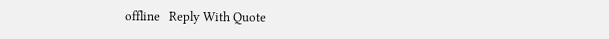offline   Reply With Quote